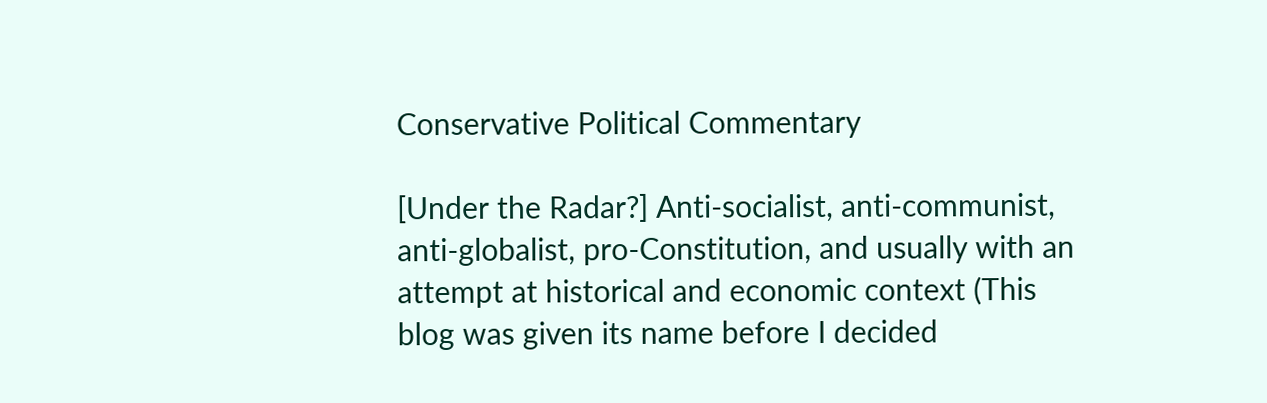Conservative Political Commentary

[Under the Radar?] Anti-socialist, anti-communist, anti-globalist, pro-Constitution, and usually with an attempt at historical and economic context (This blog was given its name before I decided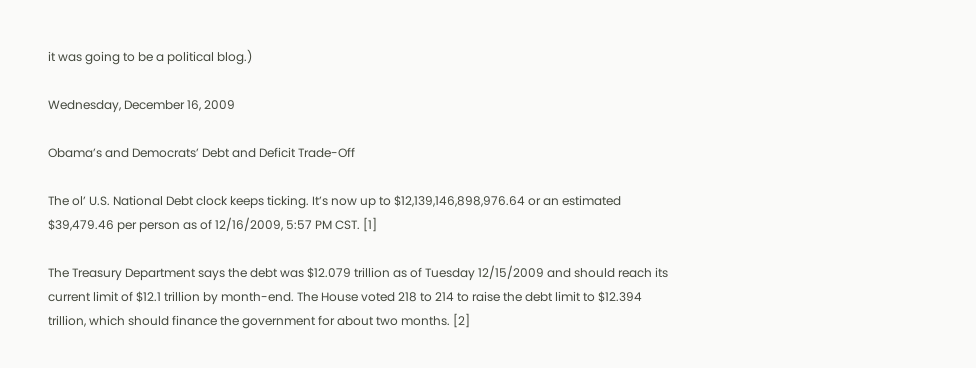it was going to be a political blog.)

Wednesday, December 16, 2009

Obama’s and Democrats’ Debt and Deficit Trade-Off

The ol’ U.S. National Debt clock keeps ticking. It’s now up to $12,139,146,898,976.64 or an estimated $39,479.46 per person as of 12/16/2009, 5:57 PM CST. [1]

The Treasury Department says the debt was $12.079 trillion as of Tuesday 12/15/2009 and should reach its current limit of $12.1 trillion by month-end. The House voted 218 to 214 to raise the debt limit to $12.394 trillion, which should finance the government for about two months. [2]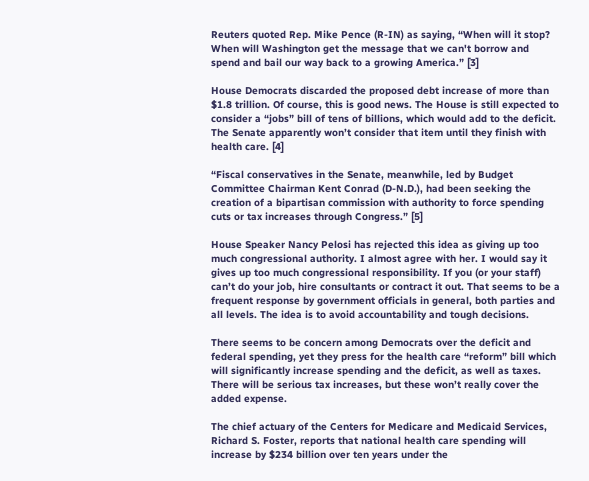Reuters quoted Rep. Mike Pence (R-IN) as saying, “When will it stop? When will Washington get the message that we can't borrow and spend and bail our way back to a growing America.” [3]

House Democrats discarded the proposed debt increase of more than $1.8 trillion. Of course, this is good news. The House is still expected to consider a “jobs” bill of tens of billions, which would add to the deficit. The Senate apparently won’t consider that item until they finish with health care. [4]

“Fiscal conservatives in the Senate, meanwhile, led by Budget Committee Chairman Kent Conrad (D-N.D.), had been seeking the creation of a bipartisan commission with authority to force spending cuts or tax increases through Congress.” [5]

House Speaker Nancy Pelosi has rejected this idea as giving up too much congressional authority. I almost agree with her. I would say it gives up too much congressional responsibility. If you (or your staff) can’t do your job, hire consultants or contract it out. That seems to be a frequent response by government officials in general, both parties and all levels. The idea is to avoid accountability and tough decisions.

There seems to be concern among Democrats over the deficit and federal spending, yet they press for the health care “reform” bill which will significantly increase spending and the deficit, as well as taxes. There will be serious tax increases, but these won’t really cover the added expense.

The chief actuary of the Centers for Medicare and Medicaid Services, Richard S. Foster, reports that national health care spending will increase by $234 billion over ten years under the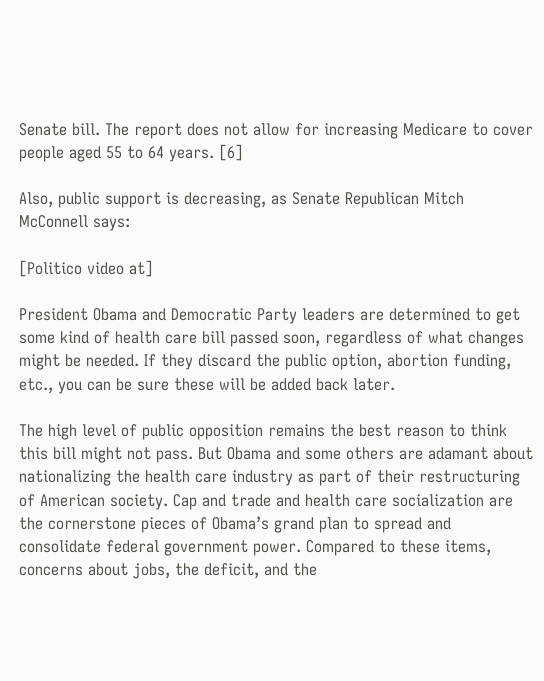Senate bill. The report does not allow for increasing Medicare to cover people aged 55 to 64 years. [6]

Also, public support is decreasing, as Senate Republican Mitch McConnell says:

[Politico video at]

President Obama and Democratic Party leaders are determined to get some kind of health care bill passed soon, regardless of what changes might be needed. If they discard the public option, abortion funding, etc., you can be sure these will be added back later.

The high level of public opposition remains the best reason to think this bill might not pass. But Obama and some others are adamant about nationalizing the health care industry as part of their restructuring of American society. Cap and trade and health care socialization are the cornerstone pieces of Obama’s grand plan to spread and consolidate federal government power. Compared to these items, concerns about jobs, the deficit, and the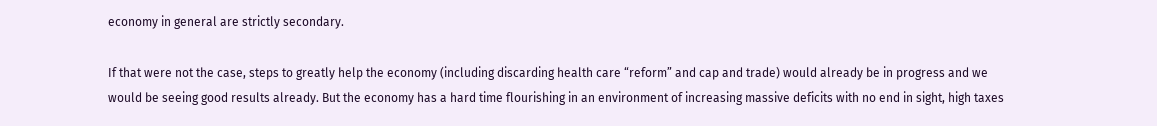economy in general are strictly secondary.

If that were not the case, steps to greatly help the economy (including discarding health care “reform” and cap and trade) would already be in progress and we would be seeing good results already. But the economy has a hard time flourishing in an environment of increasing massive deficits with no end in sight, high taxes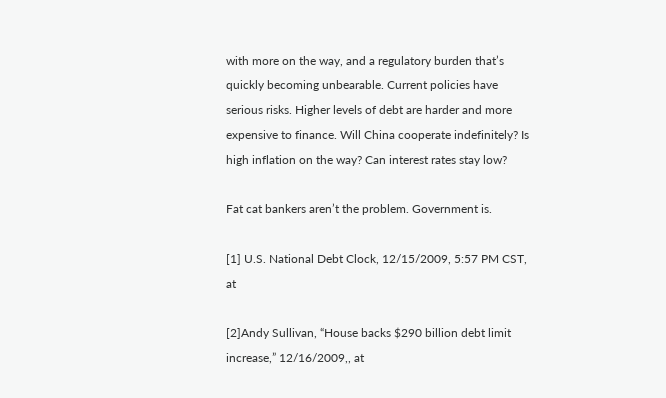with more on the way, and a regulatory burden that’s quickly becoming unbearable. Current policies have serious risks. Higher levels of debt are harder and more expensive to finance. Will China cooperate indefinitely? Is high inflation on the way? Can interest rates stay low?

Fat cat bankers aren’t the problem. Government is.

[1] U.S. National Debt Clock, 12/15/2009, 5:57 PM CST, at

[2]Andy Sullivan, “House backs $290 billion debt limit increase,” 12/16/2009,, at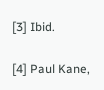[3] Ibid.

[4] Paul Kane,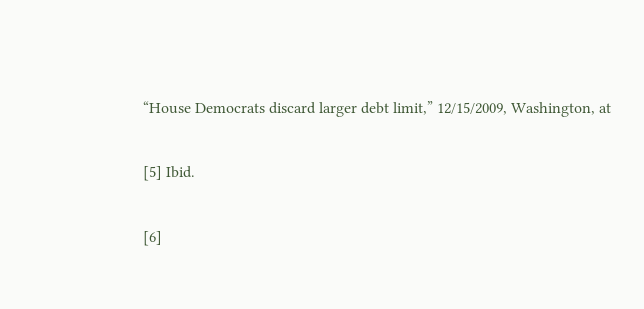“House Democrats discard larger debt limit,” 12/15/2009, Washington, at

[5] Ibid.

[6]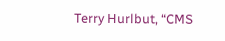Terry Hurlbut, “CMS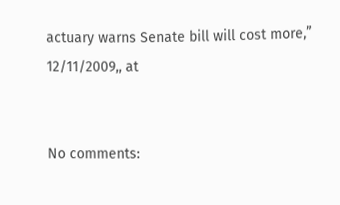actuary warns Senate bill will cost more,” 12/11/2009,, at


No comments: